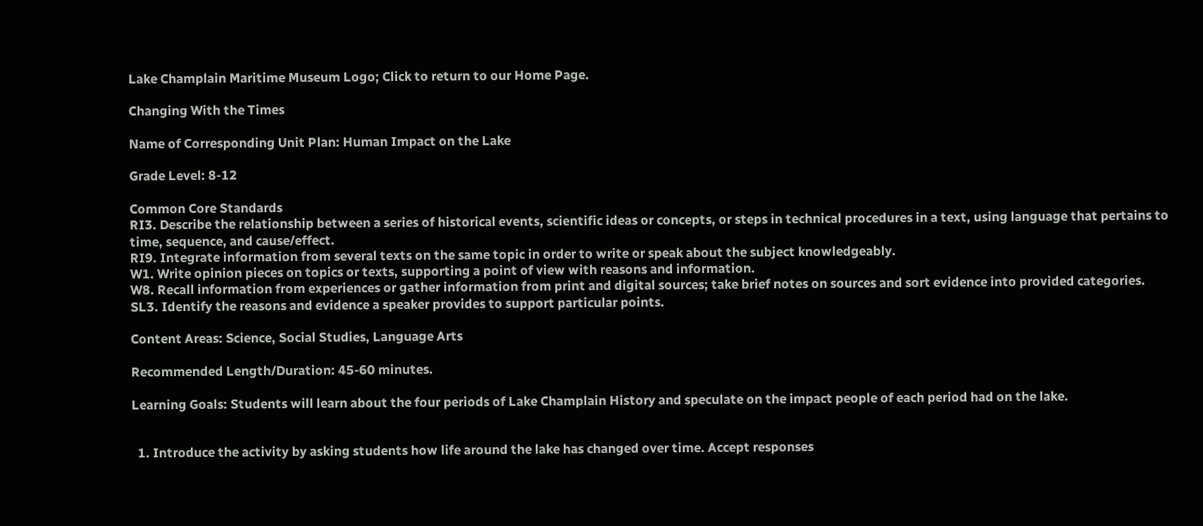Lake Champlain Maritime Museum Logo; Click to return to our Home Page.

Changing With the Times

Name of Corresponding Unit Plan: Human Impact on the Lake

Grade Level: 8-12

Common Core Standards
RI3. Describe the relationship between a series of historical events, scientific ideas or concepts, or steps in technical procedures in a text, using language that pertains to time, sequence, and cause/effect.
RI9. Integrate information from several texts on the same topic in order to write or speak about the subject knowledgeably.
W1. Write opinion pieces on topics or texts, supporting a point of view with reasons and information.
W8. Recall information from experiences or gather information from print and digital sources; take brief notes on sources and sort evidence into provided categories.
SL3. Identify the reasons and evidence a speaker provides to support particular points.

Content Areas: Science, Social Studies, Language Arts

Recommended Length/Duration: 45-60 minutes.

Learning Goals: Students will learn about the four periods of Lake Champlain History and speculate on the impact people of each period had on the lake.


  1. Introduce the activity by asking students how life around the lake has changed over time. Accept responses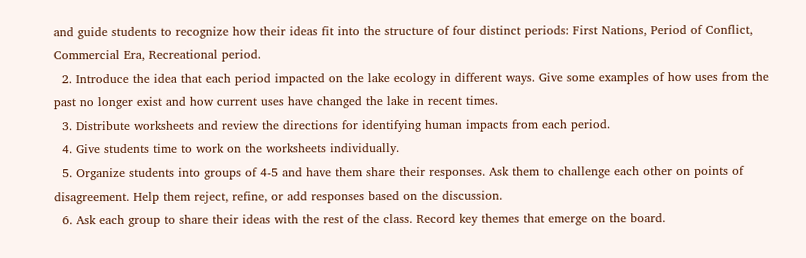and guide students to recognize how their ideas fit into the structure of four distinct periods: First Nations, Period of Conflict, Commercial Era, Recreational period.
  2. Introduce the idea that each period impacted on the lake ecology in different ways. Give some examples of how uses from the past no longer exist and how current uses have changed the lake in recent times.
  3. Distribute worksheets and review the directions for identifying human impacts from each period.
  4. Give students time to work on the worksheets individually.
  5. Organize students into groups of 4-5 and have them share their responses. Ask them to challenge each other on points of disagreement. Help them reject, refine, or add responses based on the discussion.
  6. Ask each group to share their ideas with the rest of the class. Record key themes that emerge on the board.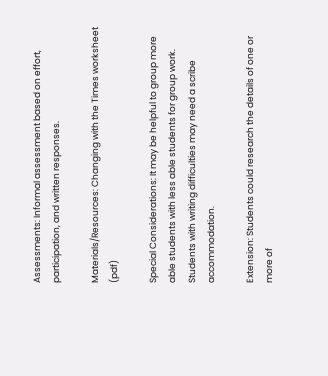Assessments: Informal assessment based on effort, participation, and written responses.

Materials/Resources: Changing with the Times worksheet (pdf)

Special Considerations: It may be helpful to group more able students with less able students for group work. Students with writing difficulties may need a scribe accommodation.

Extension: Students could research the details of one or more of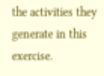the activities they generate in this exercise.